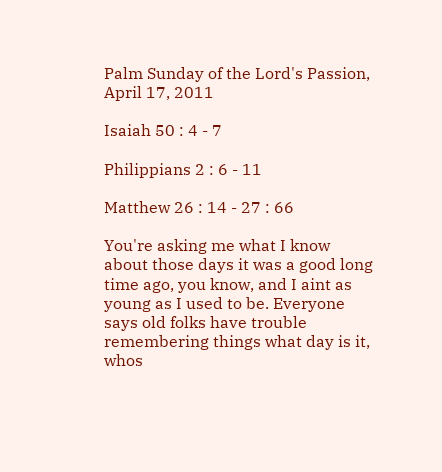Palm Sunday of the Lord's Passion, April 17, 2011

Isaiah 50 : 4 - 7

Philippians 2 : 6 - 11

Matthew 26 : 14 - 27 : 66

You're asking me what I know about those days it was a good long time ago, you know, and I aint as young as I used to be. Everyone says old folks have trouble remembering things what day is it, whos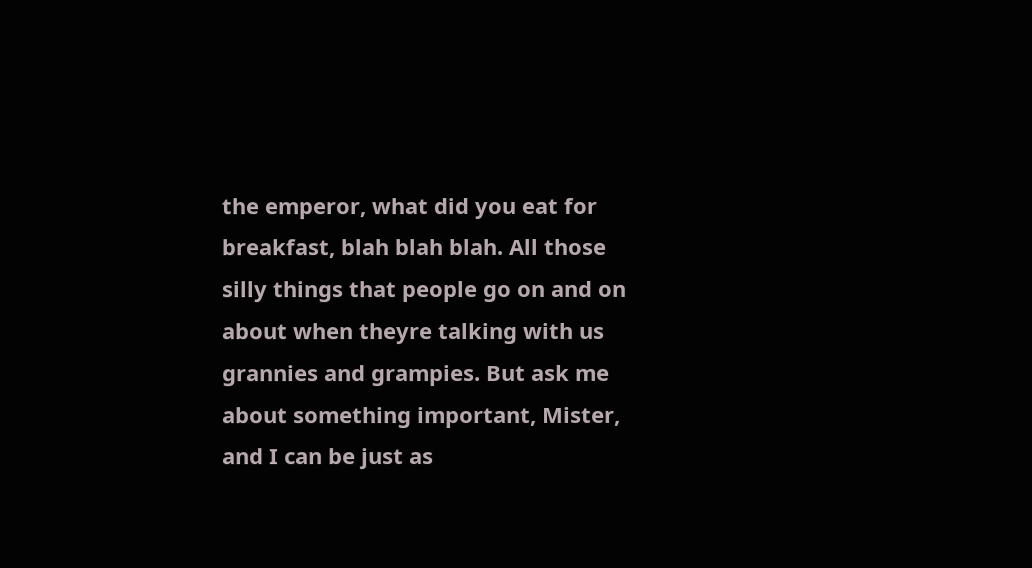the emperor, what did you eat for breakfast, blah blah blah. All those silly things that people go on and on about when theyre talking with us grannies and grampies. But ask me about something important, Mister, and I can be just as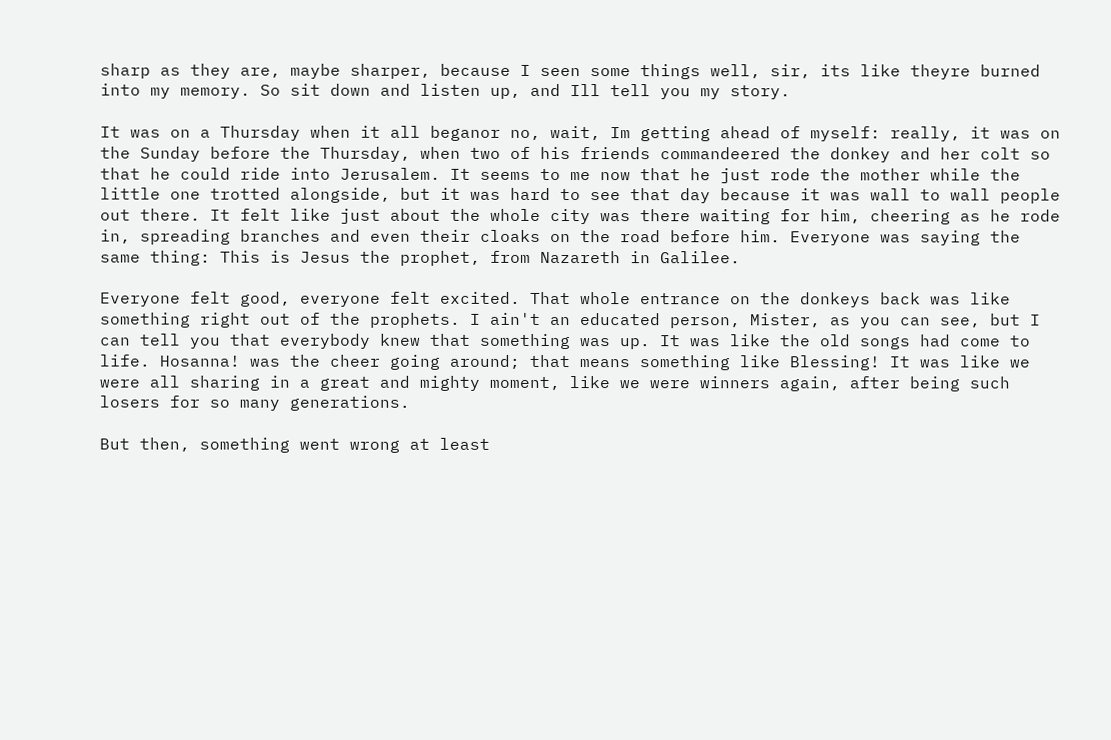sharp as they are, maybe sharper, because I seen some things well, sir, its like theyre burned into my memory. So sit down and listen up, and Ill tell you my story.

It was on a Thursday when it all beganor no, wait, Im getting ahead of myself: really, it was on the Sunday before the Thursday, when two of his friends commandeered the donkey and her colt so that he could ride into Jerusalem. It seems to me now that he just rode the mother while the little one trotted alongside, but it was hard to see that day because it was wall to wall people out there. It felt like just about the whole city was there waiting for him, cheering as he rode in, spreading branches and even their cloaks on the road before him. Everyone was saying the same thing: This is Jesus the prophet, from Nazareth in Galilee.

Everyone felt good, everyone felt excited. That whole entrance on the donkeys back was like something right out of the prophets. I ain't an educated person, Mister, as you can see, but I can tell you that everybody knew that something was up. It was like the old songs had come to life. Hosanna! was the cheer going around; that means something like Blessing! It was like we were all sharing in a great and mighty moment, like we were winners again, after being such losers for so many generations.

But then, something went wrong at least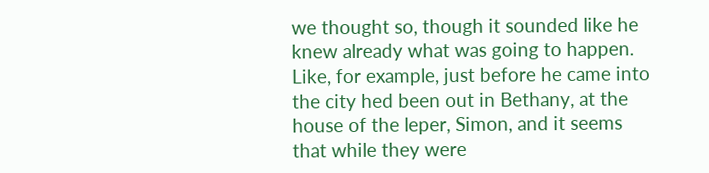we thought so, though it sounded like he knew already what was going to happen. Like, for example, just before he came into the city hed been out in Bethany, at the house of the leper, Simon, and it seems that while they were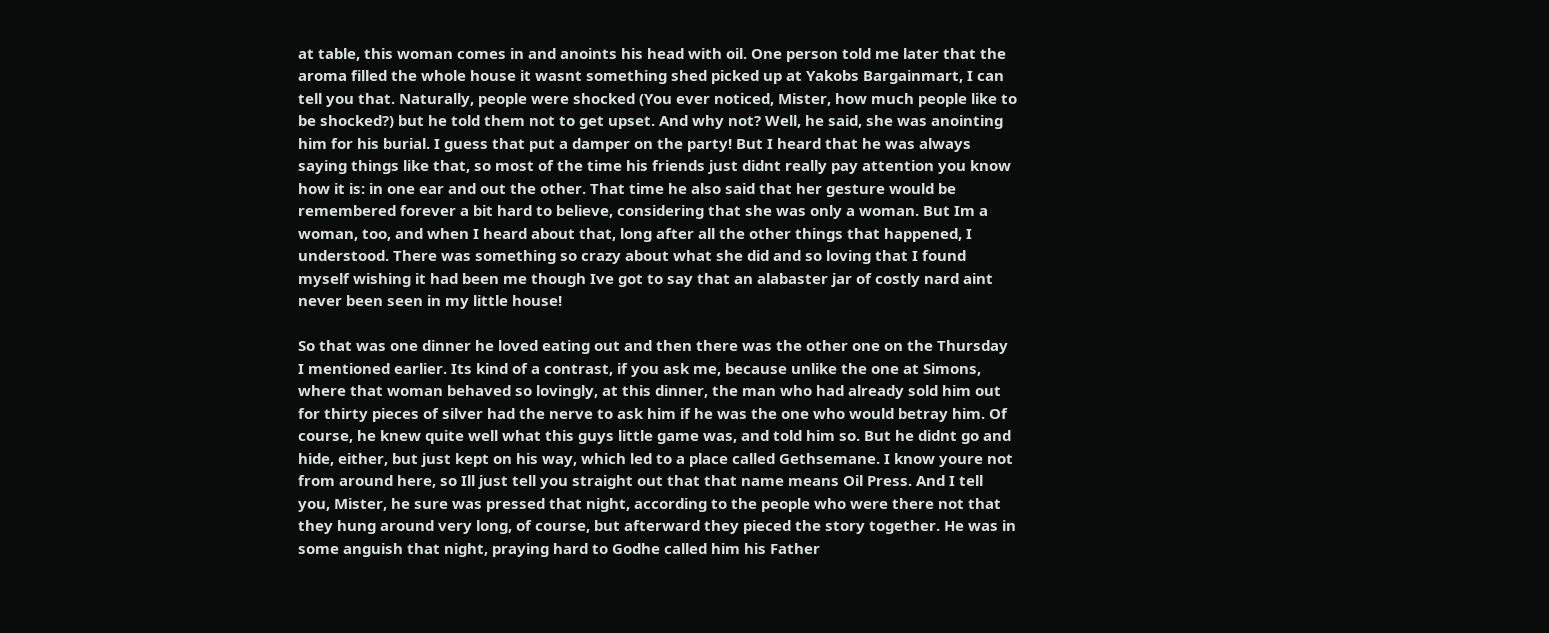at table, this woman comes in and anoints his head with oil. One person told me later that the aroma filled the whole house it wasnt something shed picked up at Yakobs Bargainmart, I can tell you that. Naturally, people were shocked (You ever noticed, Mister, how much people like to be shocked?) but he told them not to get upset. And why not? Well, he said, she was anointing him for his burial. I guess that put a damper on the party! But I heard that he was always saying things like that, so most of the time his friends just didnt really pay attention you know how it is: in one ear and out the other. That time he also said that her gesture would be remembered forever a bit hard to believe, considering that she was only a woman. But Im a woman, too, and when I heard about that, long after all the other things that happened, I understood. There was something so crazy about what she did and so loving that I found myself wishing it had been me though Ive got to say that an alabaster jar of costly nard aint never been seen in my little house!

So that was one dinner he loved eating out and then there was the other one on the Thursday I mentioned earlier. Its kind of a contrast, if you ask me, because unlike the one at Simons, where that woman behaved so lovingly, at this dinner, the man who had already sold him out for thirty pieces of silver had the nerve to ask him if he was the one who would betray him. Of course, he knew quite well what this guys little game was, and told him so. But he didnt go and hide, either, but just kept on his way, which led to a place called Gethsemane. I know youre not from around here, so Ill just tell you straight out that that name means Oil Press. And I tell you, Mister, he sure was pressed that night, according to the people who were there not that they hung around very long, of course, but afterward they pieced the story together. He was in some anguish that night, praying hard to Godhe called him his Father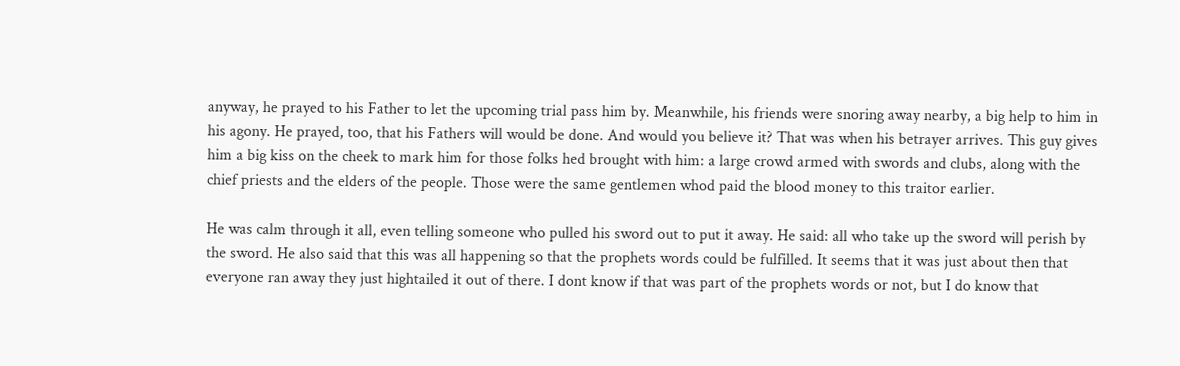anyway, he prayed to his Father to let the upcoming trial pass him by. Meanwhile, his friends were snoring away nearby, a big help to him in his agony. He prayed, too, that his Fathers will would be done. And would you believe it? That was when his betrayer arrives. This guy gives him a big kiss on the cheek to mark him for those folks hed brought with him: a large crowd armed with swords and clubs, along with the chief priests and the elders of the people. Those were the same gentlemen whod paid the blood money to this traitor earlier.

He was calm through it all, even telling someone who pulled his sword out to put it away. He said: all who take up the sword will perish by the sword. He also said that this was all happening so that the prophets words could be fulfilled. It seems that it was just about then that everyone ran away they just hightailed it out of there. I dont know if that was part of the prophets words or not, but I do know that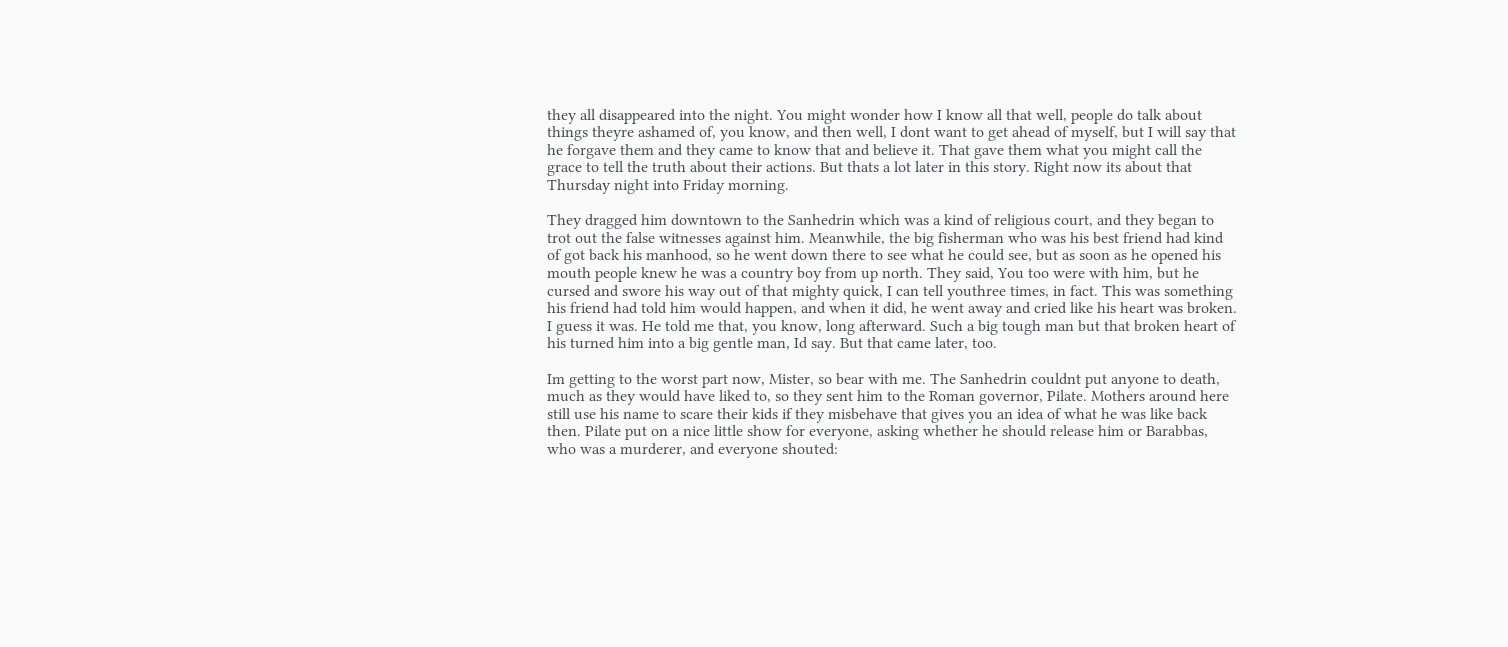they all disappeared into the night. You might wonder how I know all that well, people do talk about things theyre ashamed of, you know, and then well, I dont want to get ahead of myself, but I will say that he forgave them and they came to know that and believe it. That gave them what you might call the grace to tell the truth about their actions. But thats a lot later in this story. Right now its about that Thursday night into Friday morning.

They dragged him downtown to the Sanhedrin which was a kind of religious court, and they began to trot out the false witnesses against him. Meanwhile, the big fisherman who was his best friend had kind of got back his manhood, so he went down there to see what he could see, but as soon as he opened his mouth people knew he was a country boy from up north. They said, You too were with him, but he cursed and swore his way out of that mighty quick, I can tell youthree times, in fact. This was something his friend had told him would happen, and when it did, he went away and cried like his heart was broken. I guess it was. He told me that, you know, long afterward. Such a big tough man but that broken heart of his turned him into a big gentle man, Id say. But that came later, too.

Im getting to the worst part now, Mister, so bear with me. The Sanhedrin couldnt put anyone to death, much as they would have liked to, so they sent him to the Roman governor, Pilate. Mothers around here still use his name to scare their kids if they misbehave that gives you an idea of what he was like back then. Pilate put on a nice little show for everyone, asking whether he should release him or Barabbas, who was a murderer, and everyone shouted: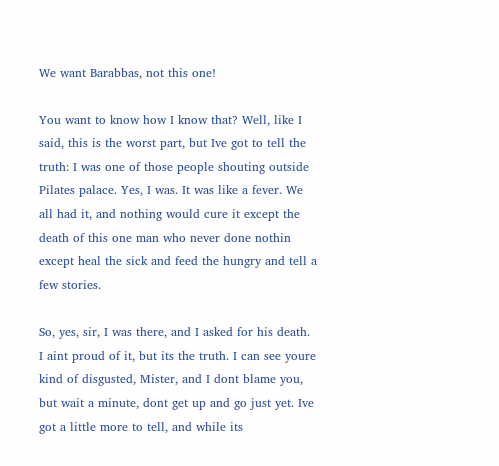We want Barabbas, not this one!

You want to know how I know that? Well, like I said, this is the worst part, but Ive got to tell the truth: I was one of those people shouting outside Pilates palace. Yes, I was. It was like a fever. We all had it, and nothing would cure it except the death of this one man who never done nothin except heal the sick and feed the hungry and tell a few stories.

So, yes, sir, I was there, and I asked for his death. I aint proud of it, but its the truth. I can see youre kind of disgusted, Mister, and I dont blame you, but wait a minute, dont get up and go just yet. Ive got a little more to tell, and while its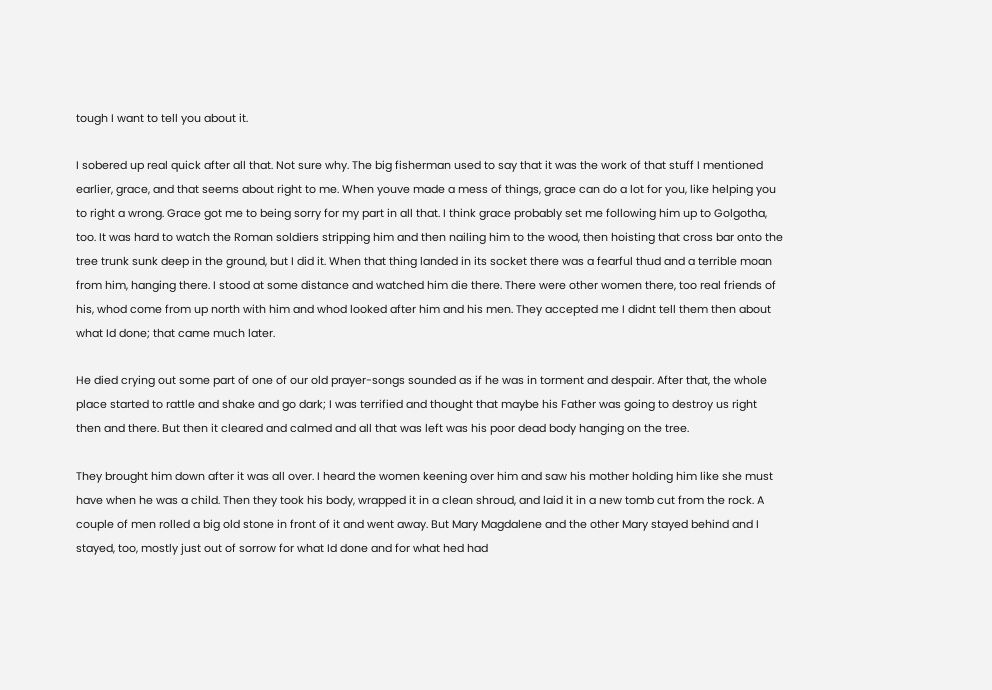tough I want to tell you about it.

I sobered up real quick after all that. Not sure why. The big fisherman used to say that it was the work of that stuff I mentioned earlier, grace, and that seems about right to me. When youve made a mess of things, grace can do a lot for you, like helping you to right a wrong. Grace got me to being sorry for my part in all that. I think grace probably set me following him up to Golgotha, too. It was hard to watch the Roman soldiers stripping him and then nailing him to the wood, then hoisting that cross bar onto the tree trunk sunk deep in the ground, but I did it. When that thing landed in its socket there was a fearful thud and a terrible moan from him, hanging there. I stood at some distance and watched him die there. There were other women there, too real friends of his, whod come from up north with him and whod looked after him and his men. They accepted me I didnt tell them then about what Id done; that came much later.

He died crying out some part of one of our old prayer-songs sounded as if he was in torment and despair. After that, the whole place started to rattle and shake and go dark; I was terrified and thought that maybe his Father was going to destroy us right then and there. But then it cleared and calmed and all that was left was his poor dead body hanging on the tree.

They brought him down after it was all over. I heard the women keening over him and saw his mother holding him like she must have when he was a child. Then they took his body, wrapped it in a clean shroud, and laid it in a new tomb cut from the rock. A couple of men rolled a big old stone in front of it and went away. But Mary Magdalene and the other Mary stayed behind and I stayed, too, mostly just out of sorrow for what Id done and for what hed had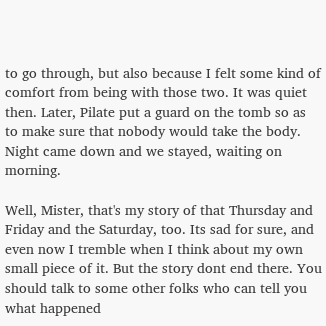to go through, but also because I felt some kind of comfort from being with those two. It was quiet then. Later, Pilate put a guard on the tomb so as to make sure that nobody would take the body. Night came down and we stayed, waiting on morning.

Well, Mister, that's my story of that Thursday and Friday and the Saturday, too. Its sad for sure, and even now I tremble when I think about my own small piece of it. But the story dont end there. You should talk to some other folks who can tell you what happened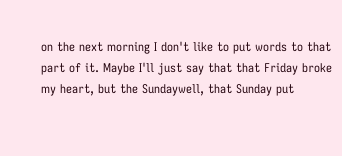on the next morning I don't like to put words to that part of it. Maybe I'll just say that that Friday broke my heart, but the Sundaywell, that Sunday put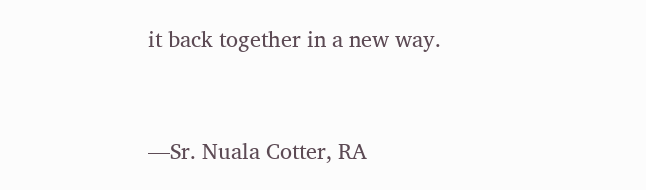it back together in a new way.


—Sr. Nuala Cotter, RA